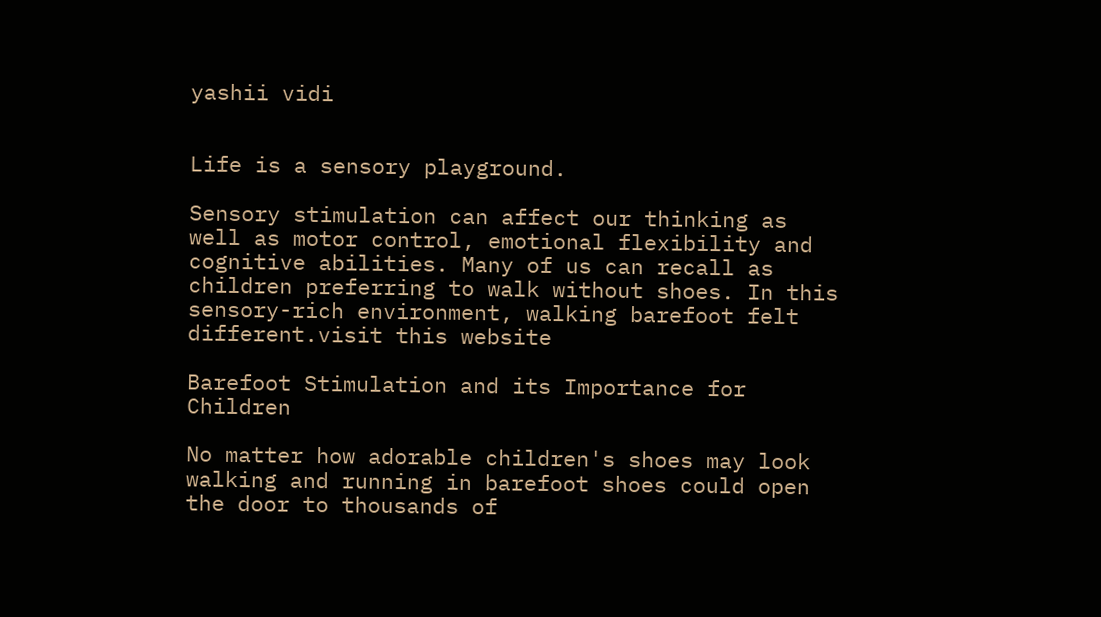yashii vidi


Life is a sensory playground.

Sensory stimulation can affect our thinking as well as motor control, emotional flexibility and cognitive abilities. Many of us can recall as children preferring to walk without shoes. In this sensory-rich environment, walking barefoot felt different.visit this website

Barefoot Stimulation and its Importance for Children

No matter how adorable children's shoes may look walking and running in barefoot shoes could open the door to thousands of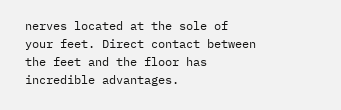nerves located at the sole of your feet. Direct contact between the feet and the floor has incredible advantages.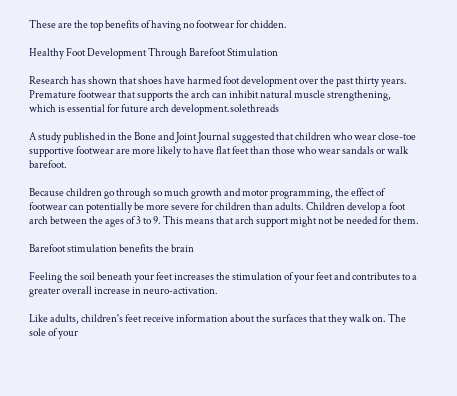These are the top benefits of having no footwear for chidden.

Healthy Foot Development Through Barefoot Stimulation

Research has shown that shoes have harmed foot development over the past thirty years. Premature footwear that supports the arch can inhibit natural muscle strengthening, which is essential for future arch development.solethreads

A study published in the Bone and Joint Journal suggested that children who wear close-toe supportive footwear are more likely to have flat feet than those who wear sandals or walk barefoot.

Because children go through so much growth and motor programming, the effect of footwear can potentially be more severe for children than adults. Children develop a foot arch between the ages of 3 to 9. This means that arch support might not be needed for them.

Barefoot stimulation benefits the brain

Feeling the soil beneath your feet increases the stimulation of your feet and contributes to a greater overall increase in neuro-activation.

Like adults, children's feet receive information about the surfaces that they walk on. The sole of your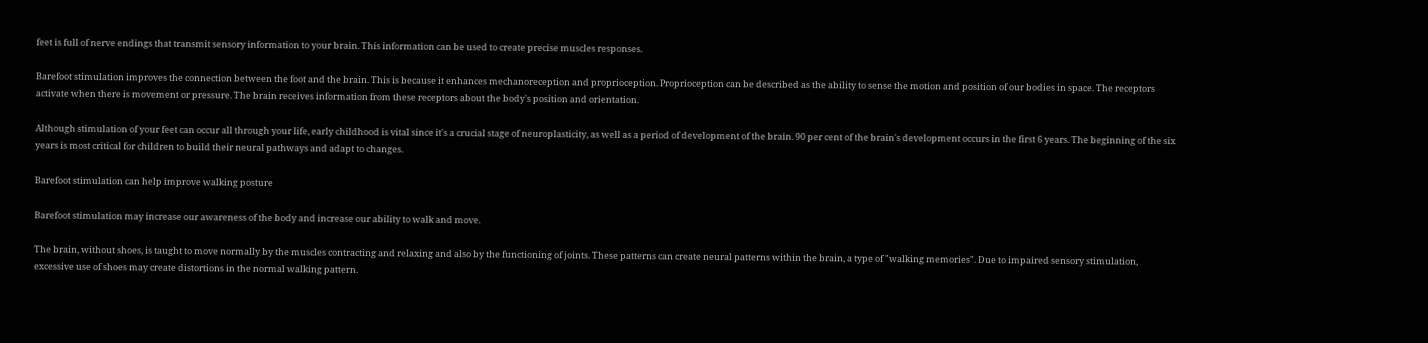feet is full of nerve endings that transmit sensory information to your brain. This information can be used to create precise muscles responses.

Barefoot stimulation improves the connection between the foot and the brain. This is because it enhances mechanoreception and proprioception. Proprioception can be described as the ability to sense the motion and position of our bodies in space. The receptors activate when there is movement or pressure. The brain receives information from these receptors about the body's position and orientation.

Although stimulation of your feet can occur all through your life, early childhood is vital since it's a crucial stage of neuroplasticity, as well as a period of development of the brain. 90 per cent of the brain's development occurs in the first 6 years. The beginning of the six years is most critical for children to build their neural pathways and adapt to changes.

Barefoot stimulation can help improve walking posture

Barefoot stimulation may increase our awareness of the body and increase our ability to walk and move.

The brain, without shoes, is taught to move normally by the muscles contracting and relaxing and also by the functioning of joints. These patterns can create neural patterns within the brain, a type of "walking memories". Due to impaired sensory stimulation, excessive use of shoes may create distortions in the normal walking pattern.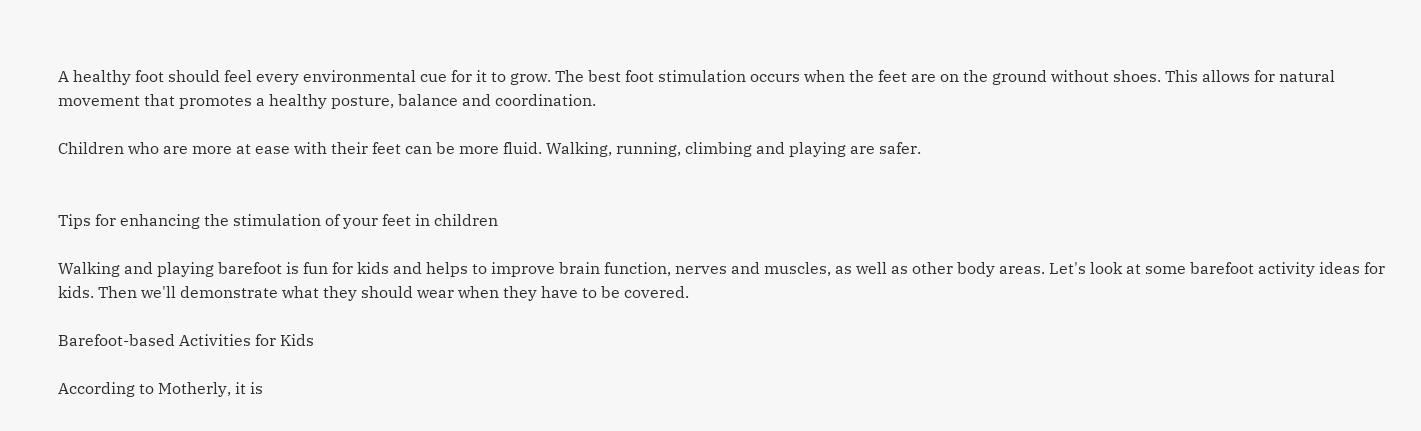A healthy foot should feel every environmental cue for it to grow. The best foot stimulation occurs when the feet are on the ground without shoes. This allows for natural movement that promotes a healthy posture, balance and coordination.

Children who are more at ease with their feet can be more fluid. Walking, running, climbing and playing are safer.


Tips for enhancing the stimulation of your feet in children

Walking and playing barefoot is fun for kids and helps to improve brain function, nerves and muscles, as well as other body areas. Let's look at some barefoot activity ideas for kids. Then we'll demonstrate what they should wear when they have to be covered.

Barefoot-based Activities for Kids

According to Motherly, it is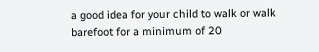a good idea for your child to walk or walk barefoot for a minimum of 20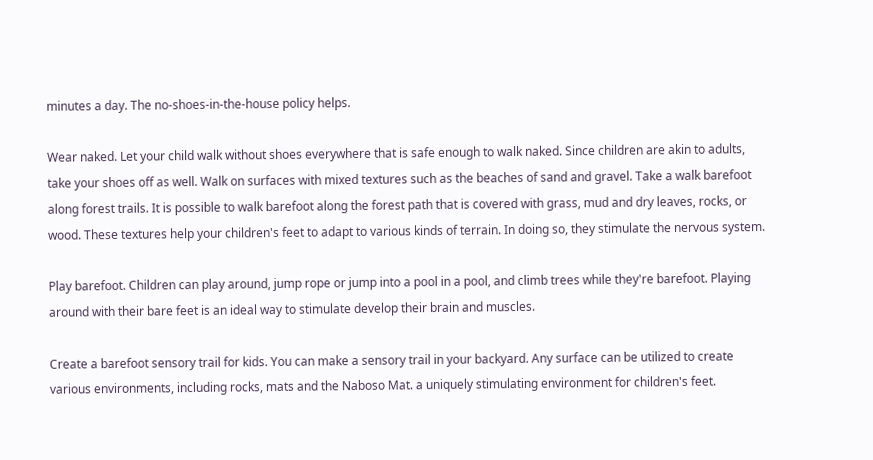minutes a day. The no-shoes-in-the-house policy helps.

Wear naked. Let your child walk without shoes everywhere that is safe enough to walk naked. Since children are akin to adults, take your shoes off as well. Walk on surfaces with mixed textures such as the beaches of sand and gravel. Take a walk barefoot along forest trails. It is possible to walk barefoot along the forest path that is covered with grass, mud and dry leaves, rocks, or wood. These textures help your children's feet to adapt to various kinds of terrain. In doing so, they stimulate the nervous system.

Play barefoot. Children can play around, jump rope or jump into a pool in a pool, and climb trees while they're barefoot. Playing around with their bare feet is an ideal way to stimulate develop their brain and muscles.

Create a barefoot sensory trail for kids. You can make a sensory trail in your backyard. Any surface can be utilized to create various environments, including rocks, mats and the Naboso Mat. a uniquely stimulating environment for children's feet.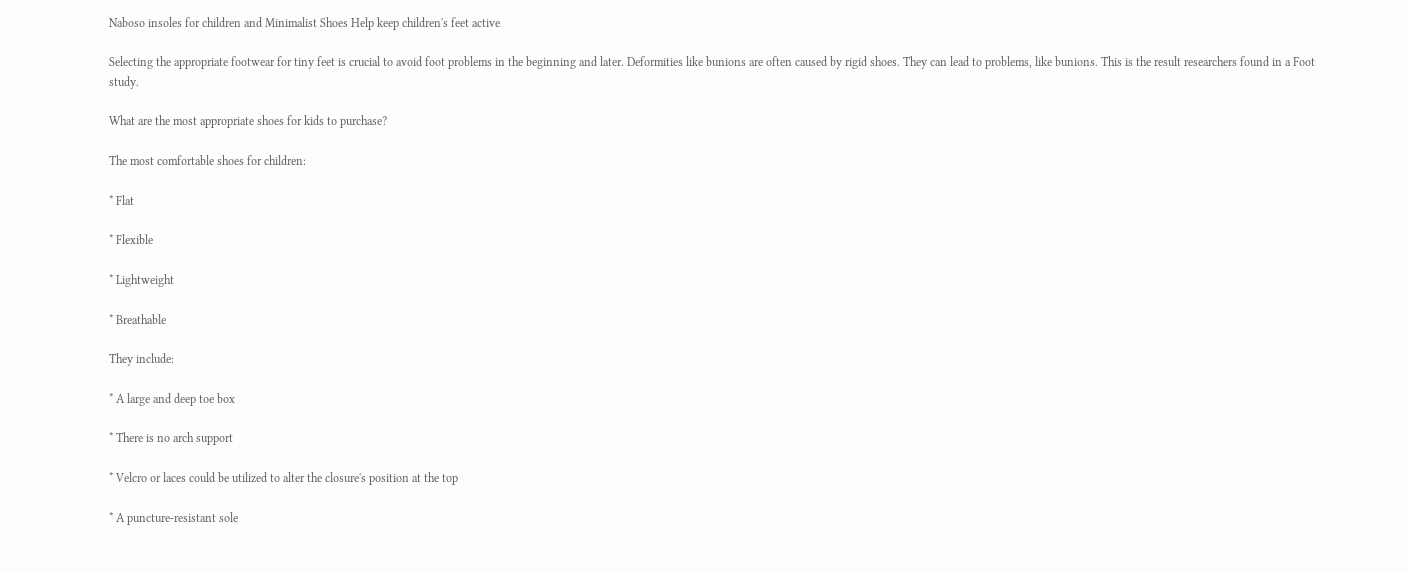Naboso insoles for children and Minimalist Shoes Help keep children's feet active

Selecting the appropriate footwear for tiny feet is crucial to avoid foot problems in the beginning and later. Deformities like bunions are often caused by rigid shoes. They can lead to problems, like bunions. This is the result researchers found in a Foot study.

What are the most appropriate shoes for kids to purchase?

The most comfortable shoes for children:

* Flat

* Flexible

* Lightweight

* Breathable

They include:

* A large and deep toe box

* There is no arch support

* Velcro or laces could be utilized to alter the closure's position at the top

* A puncture-resistant sole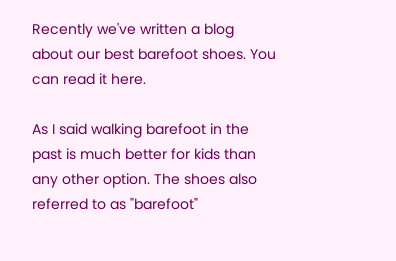Recently we've written a blog about our best barefoot shoes. You can read it here.

As I said walking barefoot in the past is much better for kids than any other option. The shoes also referred to as "barefoot"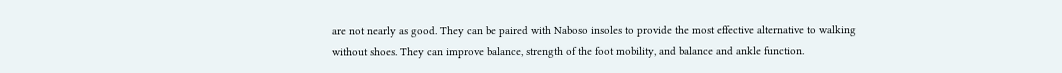are not nearly as good. They can be paired with Naboso insoles to provide the most effective alternative to walking without shoes. They can improve balance, strength of the foot mobility, and balance and ankle function.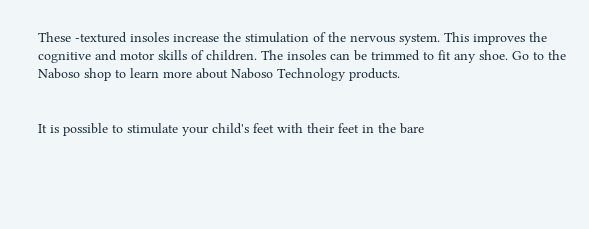These -textured insoles increase the stimulation of the nervous system. This improves the cognitive and motor skills of children. The insoles can be trimmed to fit any shoe. Go to the Naboso shop to learn more about Naboso Technology products.


It is possible to stimulate your child's feet with their feet in the bare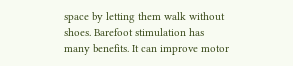space by letting them walk without shoes. Barefoot stimulation has many benefits. It can improve motor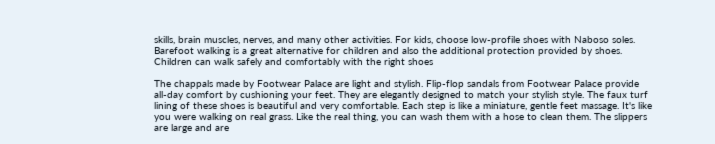skills, brain muscles, nerves, and many other activities. For kids, choose low-profile shoes with Naboso soles. Barefoot walking is a great alternative for children and also the additional protection provided by shoes. Children can walk safely and comfortably with the right shoes

The chappals made by Footwear Palace are light and stylish. Flip-flop sandals from Footwear Palace provide all-day comfort by cushioning your feet. They are elegantly designed to match your stylish style. The faux turf lining of these shoes is beautiful and very comfortable. Each step is like a miniature, gentle feet massage. It's like you were walking on real grass. Like the real thing, you can wash them with a hose to clean them. The slippers are large and are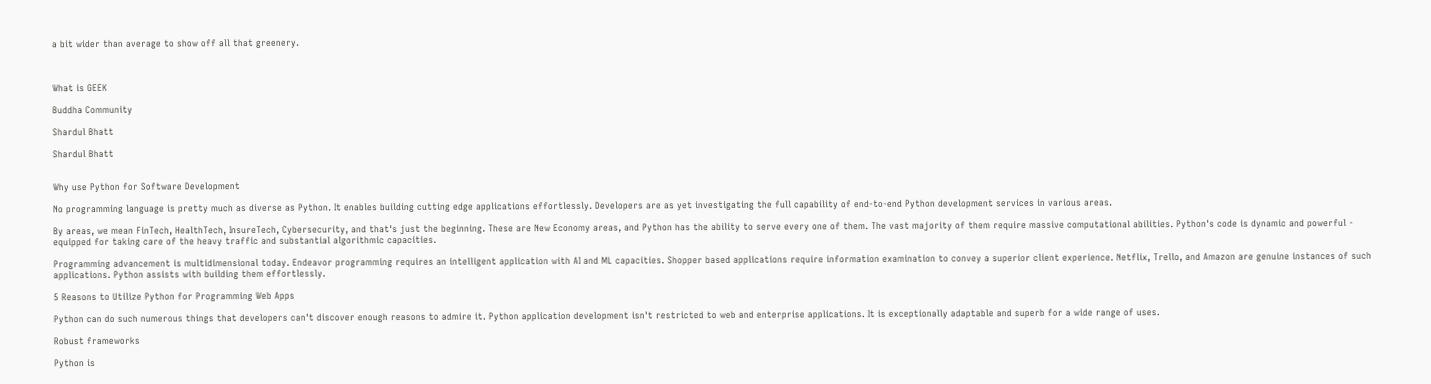a bit wider than average to show off all that greenery.



What is GEEK

Buddha Community

Shardul Bhatt

Shardul Bhatt


Why use Python for Software Development

No programming language is pretty much as diverse as Python. It enables building cutting edge applications effortlessly. Developers are as yet investigating the full capability of end-to-end Python development services in various areas.

By areas, we mean FinTech, HealthTech, InsureTech, Cybersecurity, and that's just the beginning. These are New Economy areas, and Python has the ability to serve every one of them. The vast majority of them require massive computational abilities. Python's code is dynamic and powerful - equipped for taking care of the heavy traffic and substantial algorithmic capacities.

Programming advancement is multidimensional today. Endeavor programming requires an intelligent application with AI and ML capacities. Shopper based applications require information examination to convey a superior client experience. Netflix, Trello, and Amazon are genuine instances of such applications. Python assists with building them effortlessly.

5 Reasons to Utilize Python for Programming Web Apps

Python can do such numerous things that developers can't discover enough reasons to admire it. Python application development isn't restricted to web and enterprise applications. It is exceptionally adaptable and superb for a wide range of uses.

Robust frameworks

Python is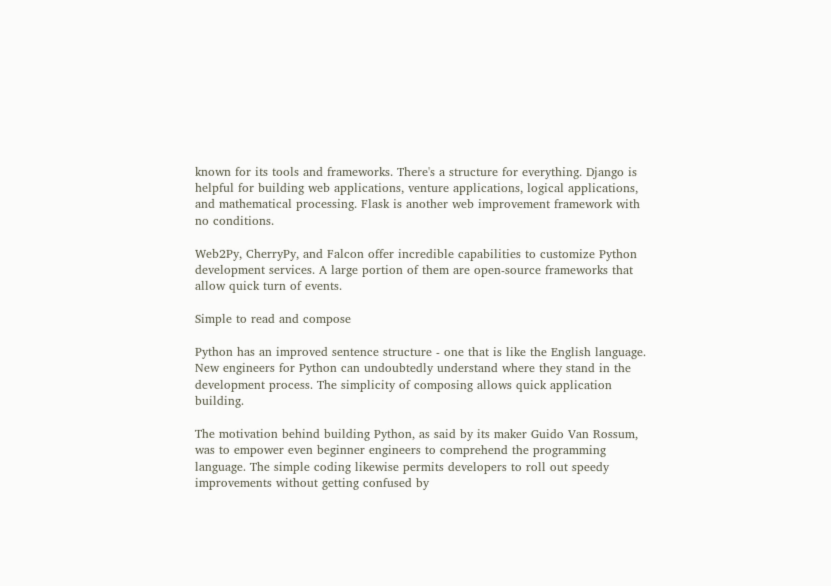known for its tools and frameworks. There's a structure for everything. Django is helpful for building web applications, venture applications, logical applications, and mathematical processing. Flask is another web improvement framework with no conditions.

Web2Py, CherryPy, and Falcon offer incredible capabilities to customize Python development services. A large portion of them are open-source frameworks that allow quick turn of events.

Simple to read and compose

Python has an improved sentence structure - one that is like the English language. New engineers for Python can undoubtedly understand where they stand in the development process. The simplicity of composing allows quick application building.

The motivation behind building Python, as said by its maker Guido Van Rossum, was to empower even beginner engineers to comprehend the programming language. The simple coding likewise permits developers to roll out speedy improvements without getting confused by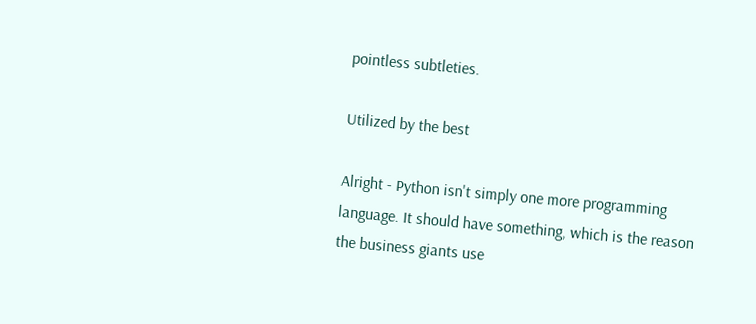pointless subtleties.

Utilized by the best

Alright - Python isn't simply one more programming language. It should have something, which is the reason the business giants use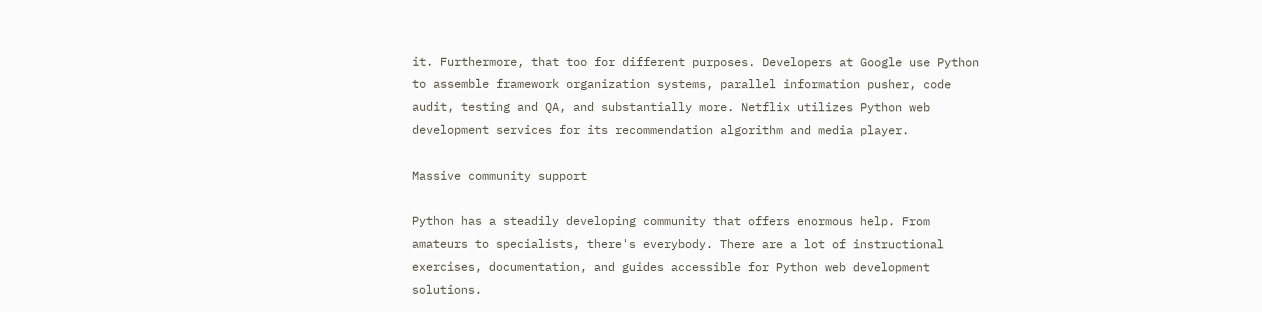it. Furthermore, that too for different purposes. Developers at Google use Python to assemble framework organization systems, parallel information pusher, code audit, testing and QA, and substantially more. Netflix utilizes Python web development services for its recommendation algorithm and media player.

Massive community support

Python has a steadily developing community that offers enormous help. From amateurs to specialists, there's everybody. There are a lot of instructional exercises, documentation, and guides accessible for Python web development solutions.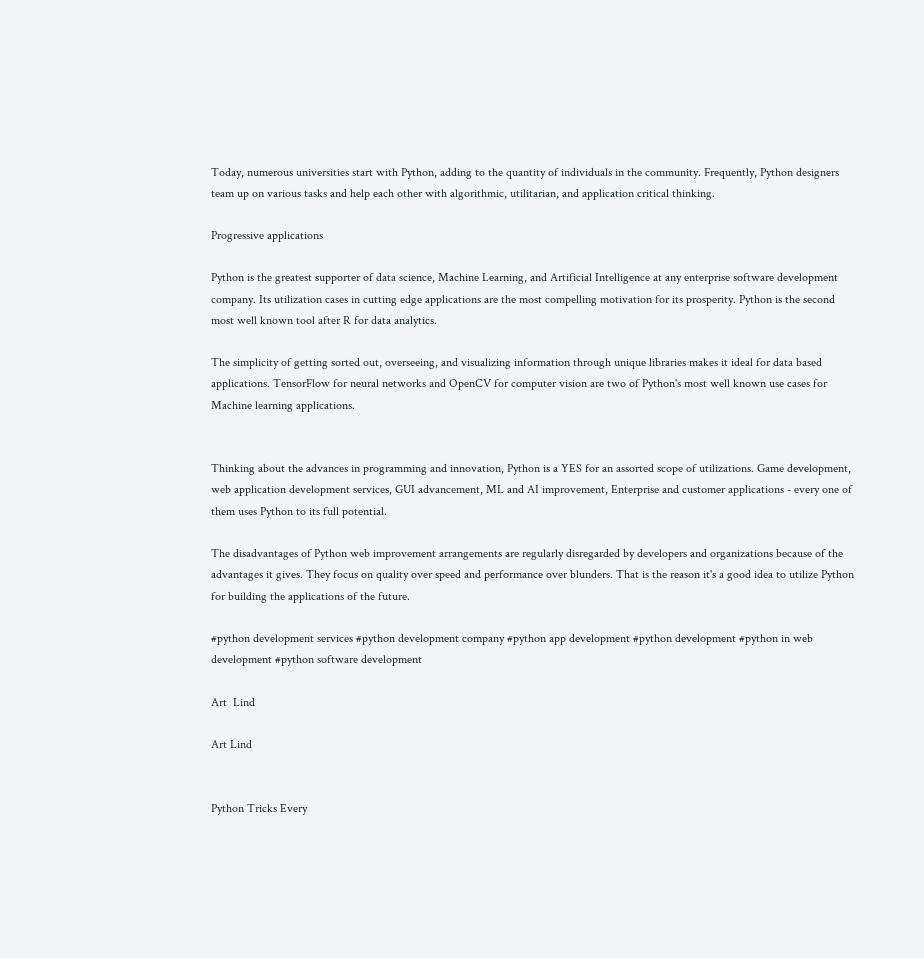Today, numerous universities start with Python, adding to the quantity of individuals in the community. Frequently, Python designers team up on various tasks and help each other with algorithmic, utilitarian, and application critical thinking.

Progressive applications

Python is the greatest supporter of data science, Machine Learning, and Artificial Intelligence at any enterprise software development company. Its utilization cases in cutting edge applications are the most compelling motivation for its prosperity. Python is the second most well known tool after R for data analytics.

The simplicity of getting sorted out, overseeing, and visualizing information through unique libraries makes it ideal for data based applications. TensorFlow for neural networks and OpenCV for computer vision are two of Python's most well known use cases for Machine learning applications.


Thinking about the advances in programming and innovation, Python is a YES for an assorted scope of utilizations. Game development, web application development services, GUI advancement, ML and AI improvement, Enterprise and customer applications - every one of them uses Python to its full potential.

The disadvantages of Python web improvement arrangements are regularly disregarded by developers and organizations because of the advantages it gives. They focus on quality over speed and performance over blunders. That is the reason it's a good idea to utilize Python for building the applications of the future.

#python development services #python development company #python app development #python development #python in web development #python software development

Art  Lind

Art Lind


Python Tricks Every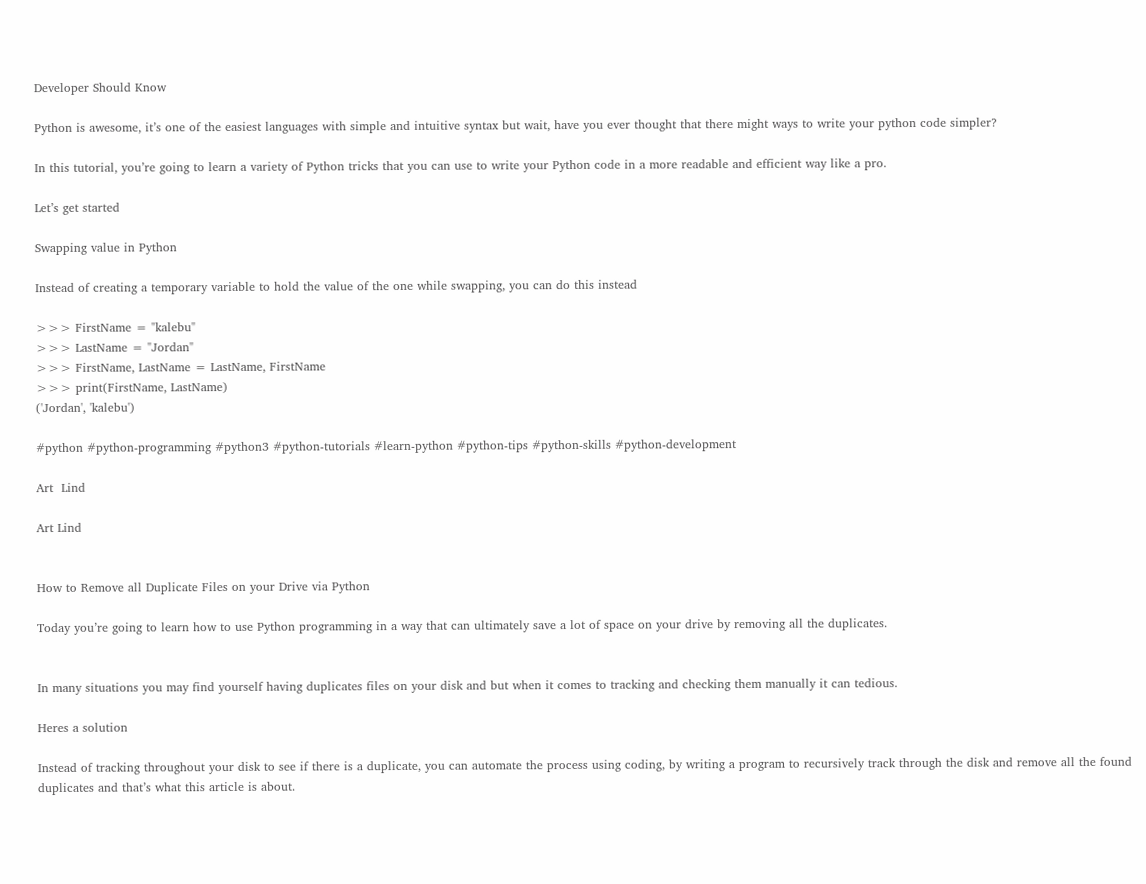Developer Should Know

Python is awesome, it’s one of the easiest languages with simple and intuitive syntax but wait, have you ever thought that there might ways to write your python code simpler?

In this tutorial, you’re going to learn a variety of Python tricks that you can use to write your Python code in a more readable and efficient way like a pro.

Let’s get started

Swapping value in Python

Instead of creating a temporary variable to hold the value of the one while swapping, you can do this instead

>>> FirstName = "kalebu"
>>> LastName = "Jordan"
>>> FirstName, LastName = LastName, FirstName
>>> print(FirstName, LastName)
('Jordan', 'kalebu')

#python #python-programming #python3 #python-tutorials #learn-python #python-tips #python-skills #python-development

Art  Lind

Art Lind


How to Remove all Duplicate Files on your Drive via Python

Today you’re going to learn how to use Python programming in a way that can ultimately save a lot of space on your drive by removing all the duplicates.


In many situations you may find yourself having duplicates files on your disk and but when it comes to tracking and checking them manually it can tedious.

Heres a solution

Instead of tracking throughout your disk to see if there is a duplicate, you can automate the process using coding, by writing a program to recursively track through the disk and remove all the found duplicates and that’s what this article is about.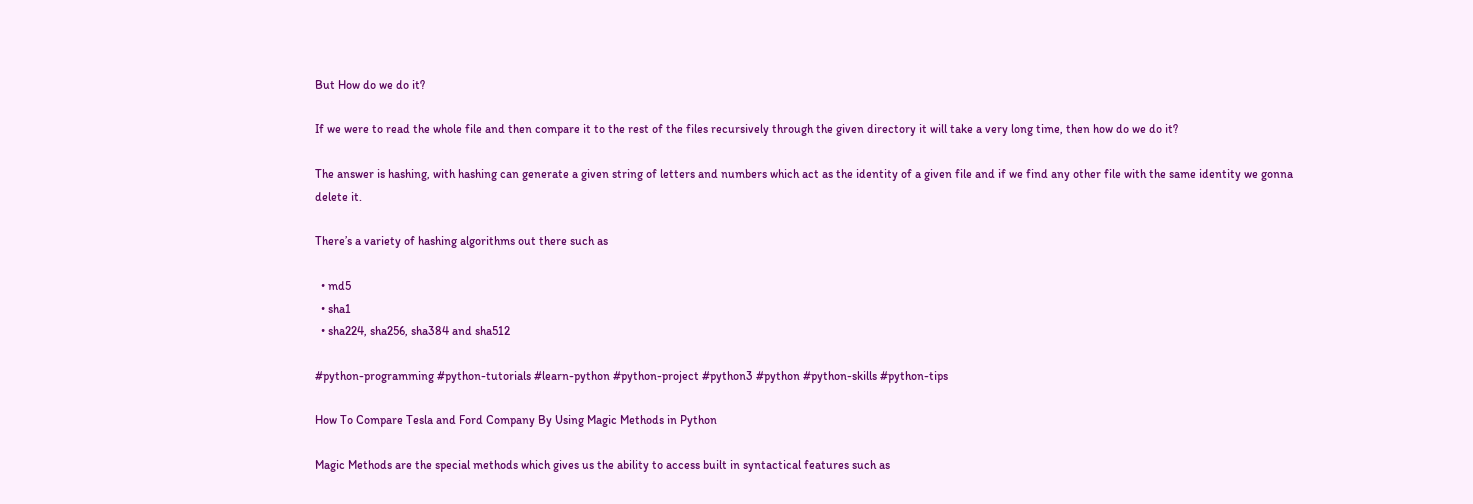But How do we do it?

If we were to read the whole file and then compare it to the rest of the files recursively through the given directory it will take a very long time, then how do we do it?

The answer is hashing, with hashing can generate a given string of letters and numbers which act as the identity of a given file and if we find any other file with the same identity we gonna delete it.

There’s a variety of hashing algorithms out there such as

  • md5
  • sha1
  • sha224, sha256, sha384 and sha512

#python-programming #python-tutorials #learn-python #python-project #python3 #python #python-skills #python-tips

How To Compare Tesla and Ford Company By Using Magic Methods in Python

Magic Methods are the special methods which gives us the ability to access built in syntactical features such as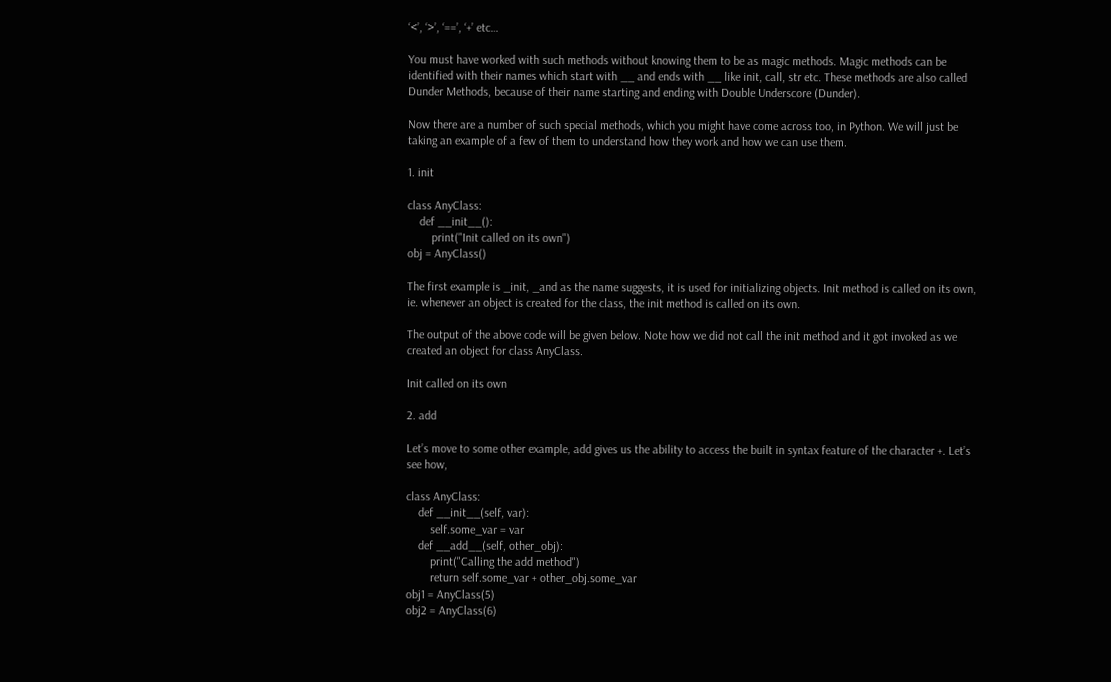‘<’, ‘>’, ‘==’, ‘+’ etc…

You must have worked with such methods without knowing them to be as magic methods. Magic methods can be identified with their names which start with __ and ends with __ like init, call, str etc. These methods are also called Dunder Methods, because of their name starting and ending with Double Underscore (Dunder).

Now there are a number of such special methods, which you might have come across too, in Python. We will just be taking an example of a few of them to understand how they work and how we can use them.

1. init

class AnyClass:
    def __init__():
        print("Init called on its own")
obj = AnyClass()

The first example is _init, _and as the name suggests, it is used for initializing objects. Init method is called on its own, ie. whenever an object is created for the class, the init method is called on its own.

The output of the above code will be given below. Note how we did not call the init method and it got invoked as we created an object for class AnyClass.

Init called on its own

2. add

Let’s move to some other example, add gives us the ability to access the built in syntax feature of the character +. Let’s see how,

class AnyClass:
    def __init__(self, var):
        self.some_var = var
    def __add__(self, other_obj):
        print("Calling the add method")
        return self.some_var + other_obj.some_var
obj1 = AnyClass(5)
obj2 = AnyClass(6)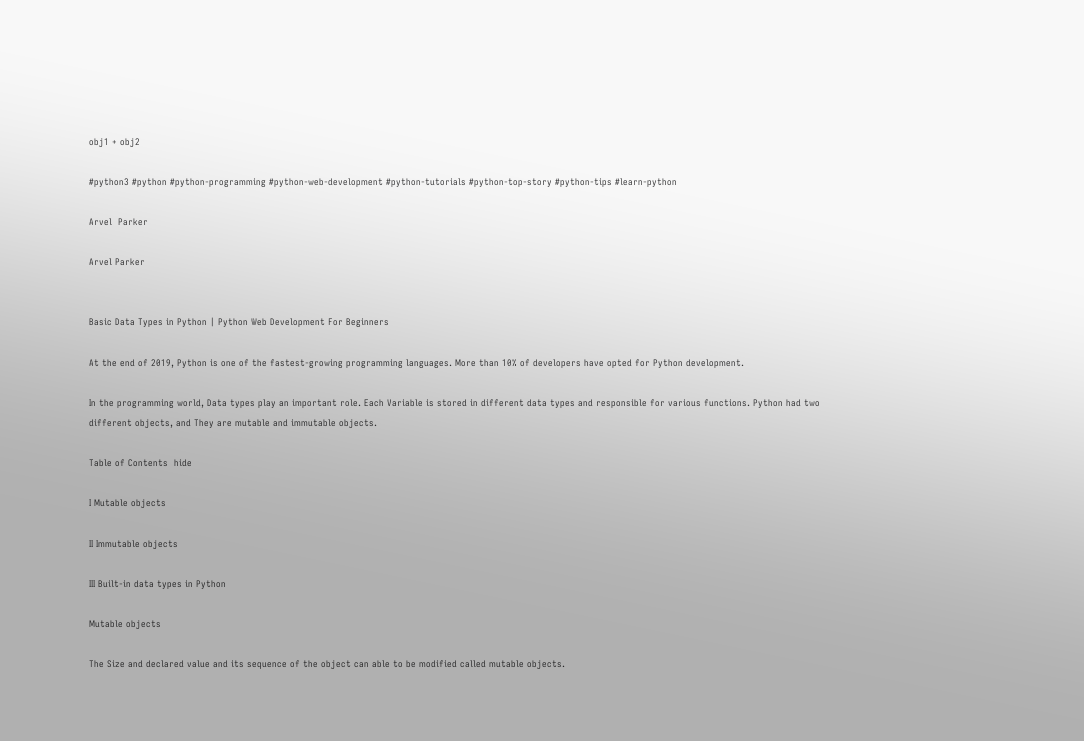obj1 + obj2

#python3 #python #python-programming #python-web-development #python-tutorials #python-top-story #python-tips #learn-python

Arvel  Parker

Arvel Parker


Basic Data Types in Python | Python Web Development For Beginners

At the end of 2019, Python is one of the fastest-growing programming languages. More than 10% of developers have opted for Python development.

In the programming world, Data types play an important role. Each Variable is stored in different data types and responsible for various functions. Python had two different objects, and They are mutable and immutable objects.

Table of Contents  hide

I Mutable objects

II Immutable objects

III Built-in data types in Python

Mutable objects

The Size and declared value and its sequence of the object can able to be modified called mutable objects.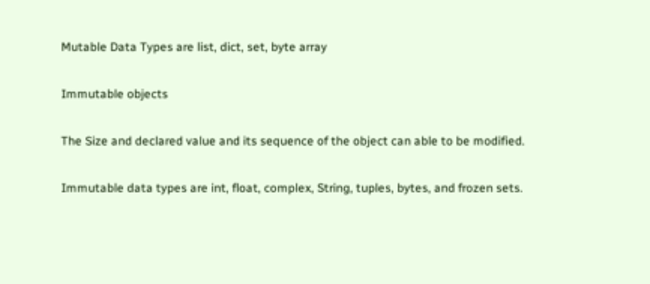Mutable Data Types are list, dict, set, byte array

Immutable objects

The Size and declared value and its sequence of the object can able to be modified.

Immutable data types are int, float, complex, String, tuples, bytes, and frozen sets.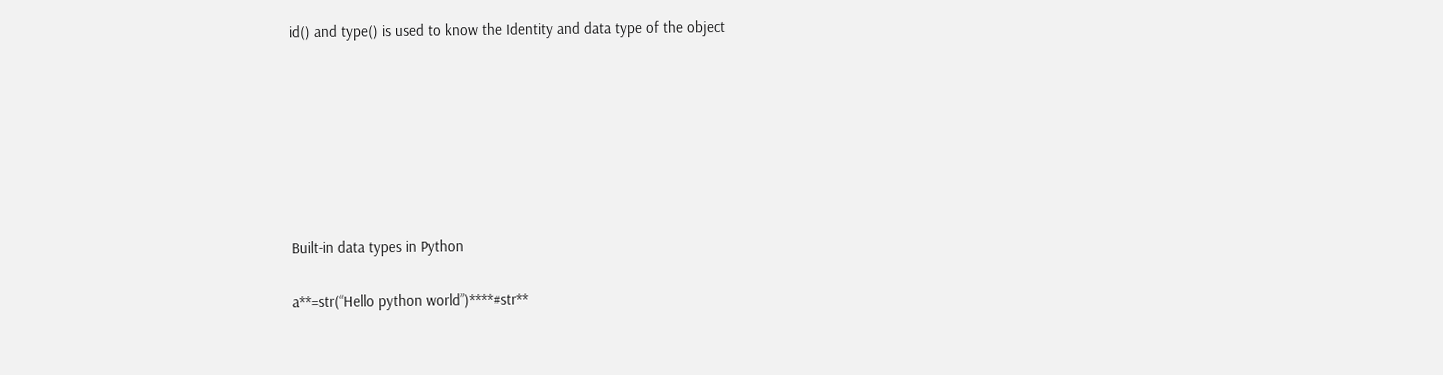id() and type() is used to know the Identity and data type of the object







Built-in data types in Python

a**=str(“Hello python world”)****#str**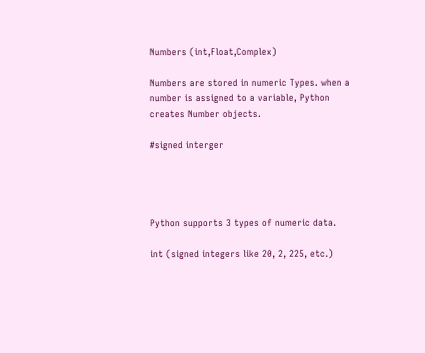Numbers (int,Float,Complex)

Numbers are stored in numeric Types. when a number is assigned to a variable, Python creates Number objects.

#signed interger




Python supports 3 types of numeric data.

int (signed integers like 20, 2, 225, etc.)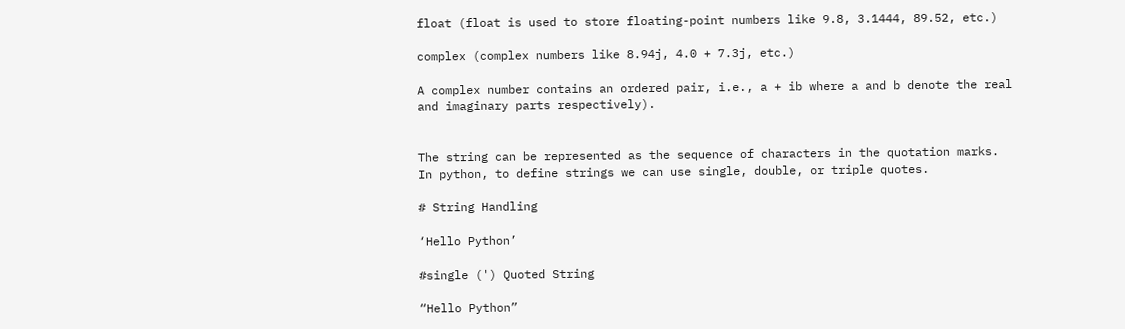float (float is used to store floating-point numbers like 9.8, 3.1444, 89.52, etc.)

complex (complex numbers like 8.94j, 4.0 + 7.3j, etc.)

A complex number contains an ordered pair, i.e., a + ib where a and b denote the real and imaginary parts respectively).


The string can be represented as the sequence of characters in the quotation marks. In python, to define strings we can use single, double, or triple quotes.

# String Handling

‘Hello Python’

#single (') Quoted String

“Hello Python”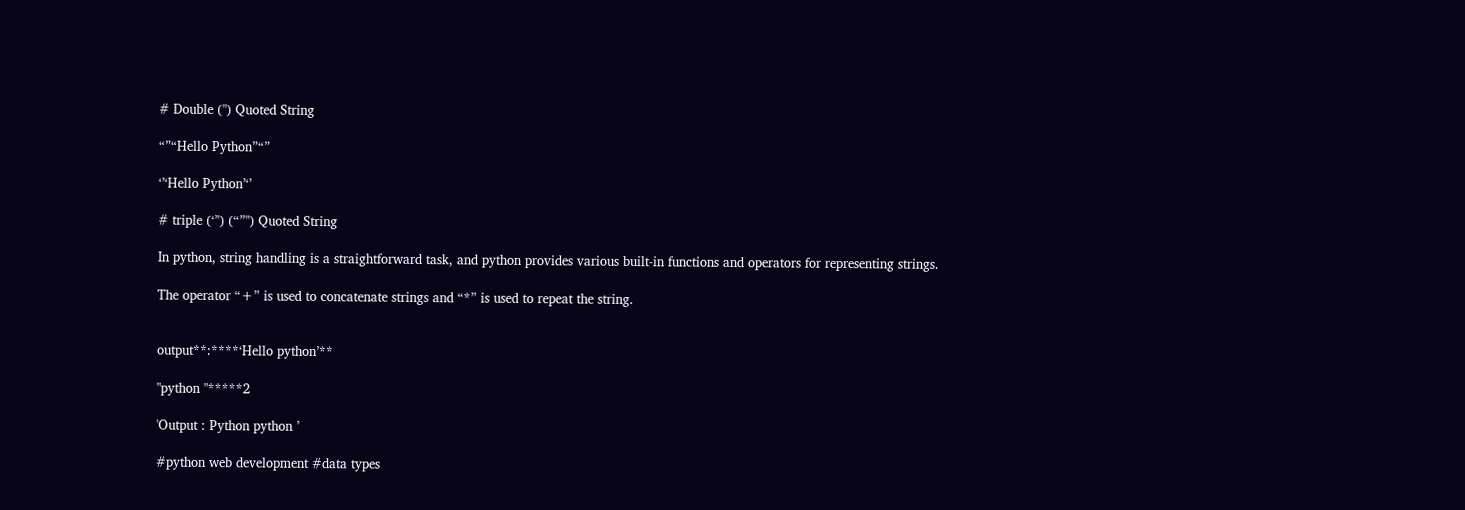# Double (") Quoted String

“”“Hello Python”“”

‘’‘Hello Python’‘’

# triple (‘’') (“”") Quoted String

In python, string handling is a straightforward task, and python provides various built-in functions and operators for representing strings.

The operator “+” is used to concatenate strings and “*” is used to repeat the string.


output**:****‘Hello python’**

"python "*****2

'Output : Python python ’

#python web development #data types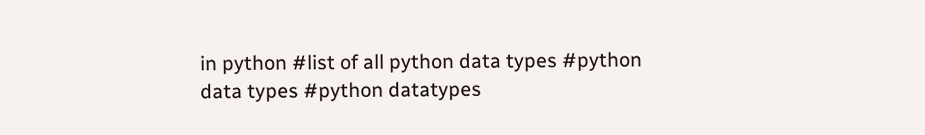in python #list of all python data types #python data types #python datatypes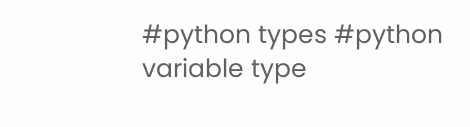#python types #python variable type